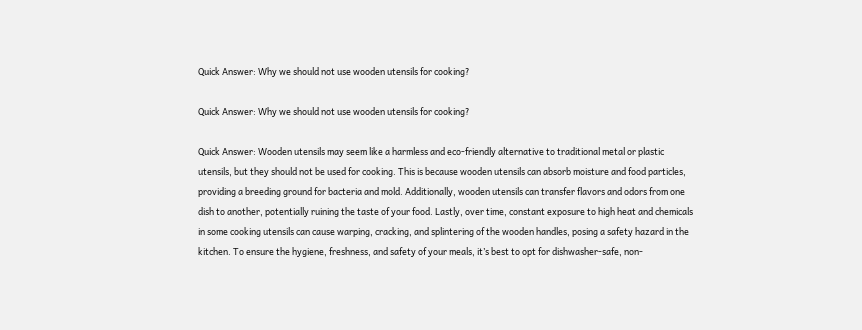Quick Answer: Why we should not use wooden utensils for cooking?

Quick Answer: Why we should not use wooden utensils for cooking?

Quick Answer: Wooden utensils may seem like a harmless and eco-friendly alternative to traditional metal or plastic utensils, but they should not be used for cooking. This is because wooden utensils can absorb moisture and food particles, providing a breeding ground for bacteria and mold. Additionally, wooden utensils can transfer flavors and odors from one dish to another, potentially ruining the taste of your food. Lastly, over time, constant exposure to high heat and chemicals in some cooking utensils can cause warping, cracking, and splintering of the wooden handles, posing a safety hazard in the kitchen. To ensure the hygiene, freshness, and safety of your meals, it’s best to opt for dishwasher-safe, non-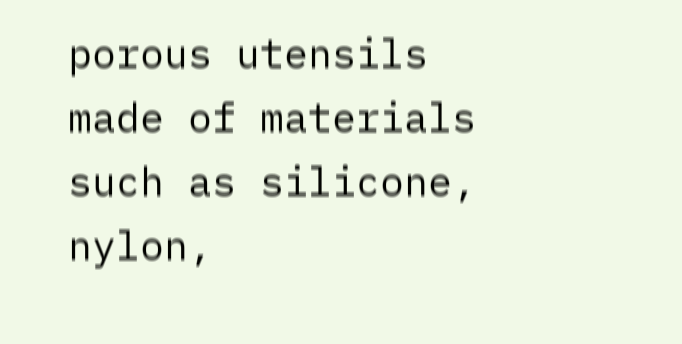porous utensils made of materials such as silicone, nylon,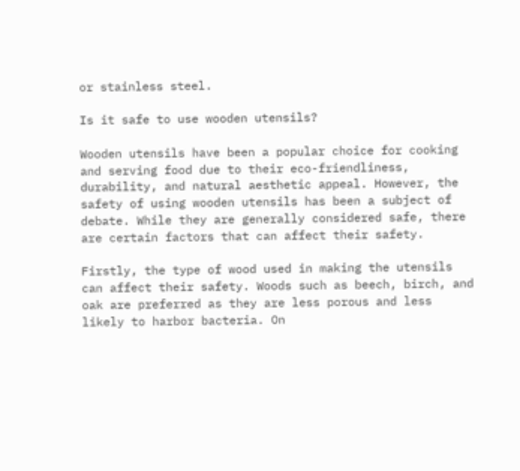or stainless steel.

Is it safe to use wooden utensils?

Wooden utensils have been a popular choice for cooking and serving food due to their eco-friendliness, durability, and natural aesthetic appeal. However, the safety of using wooden utensils has been a subject of debate. While they are generally considered safe, there are certain factors that can affect their safety.

Firstly, the type of wood used in making the utensils can affect their safety. Woods such as beech, birch, and oak are preferred as they are less porous and less likely to harbor bacteria. On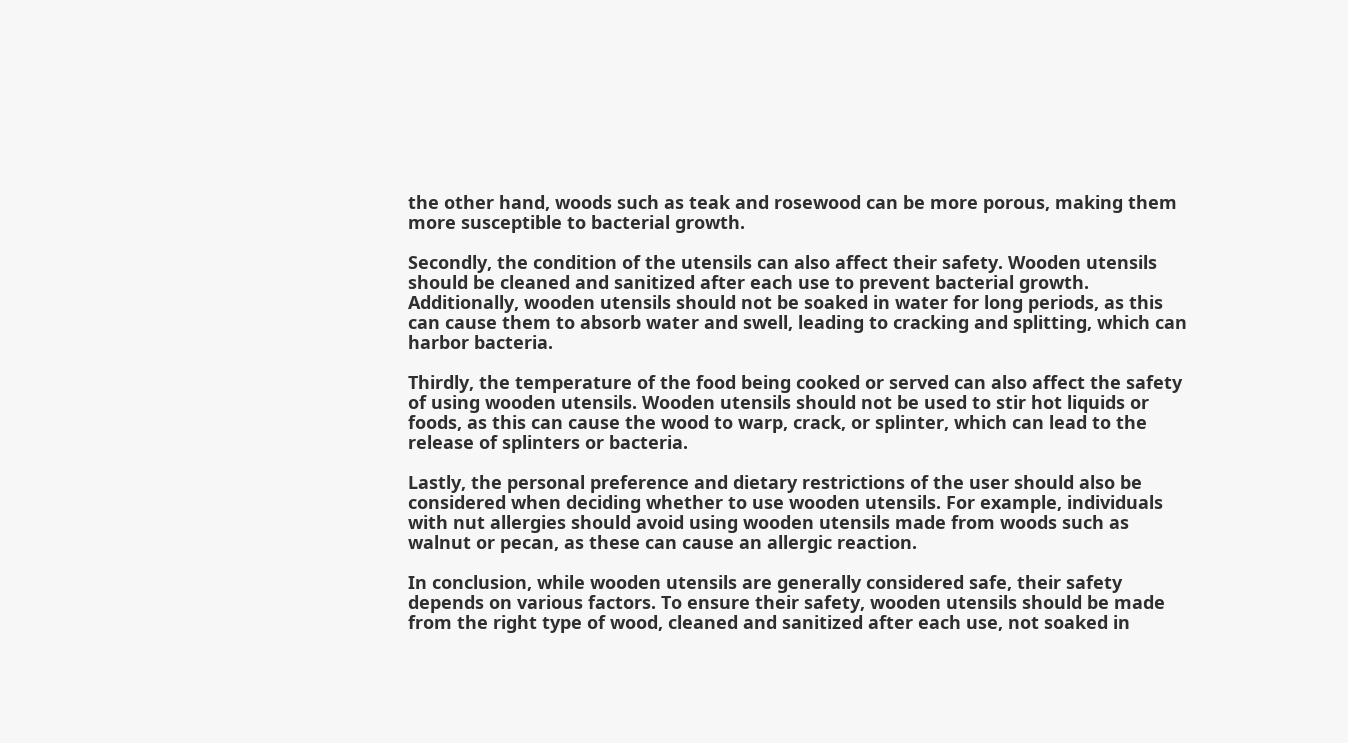the other hand, woods such as teak and rosewood can be more porous, making them more susceptible to bacterial growth.

Secondly, the condition of the utensils can also affect their safety. Wooden utensils should be cleaned and sanitized after each use to prevent bacterial growth. Additionally, wooden utensils should not be soaked in water for long periods, as this can cause them to absorb water and swell, leading to cracking and splitting, which can harbor bacteria.

Thirdly, the temperature of the food being cooked or served can also affect the safety of using wooden utensils. Wooden utensils should not be used to stir hot liquids or foods, as this can cause the wood to warp, crack, or splinter, which can lead to the release of splinters or bacteria.

Lastly, the personal preference and dietary restrictions of the user should also be considered when deciding whether to use wooden utensils. For example, individuals with nut allergies should avoid using wooden utensils made from woods such as walnut or pecan, as these can cause an allergic reaction.

In conclusion, while wooden utensils are generally considered safe, their safety depends on various factors. To ensure their safety, wooden utensils should be made from the right type of wood, cleaned and sanitized after each use, not soaked in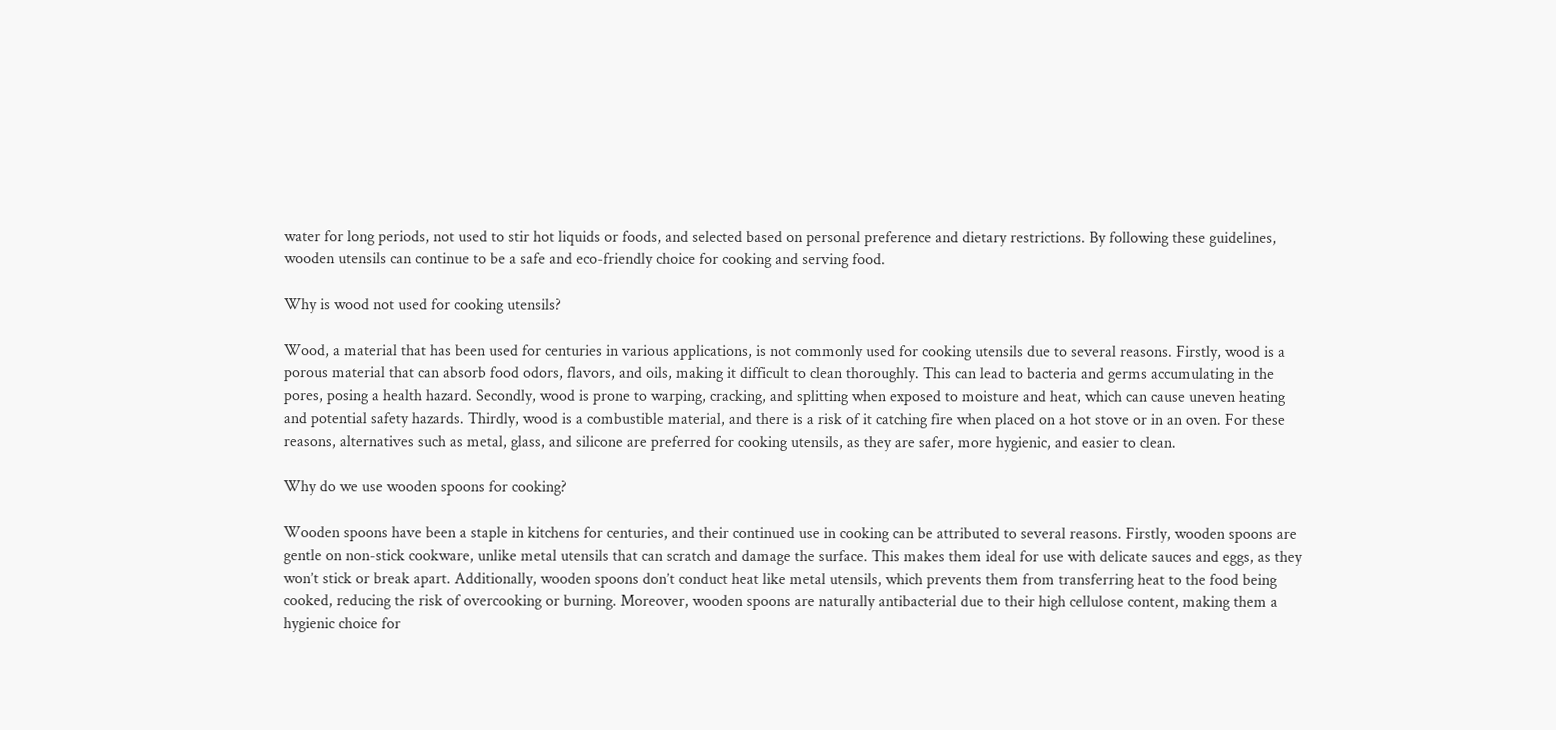water for long periods, not used to stir hot liquids or foods, and selected based on personal preference and dietary restrictions. By following these guidelines, wooden utensils can continue to be a safe and eco-friendly choice for cooking and serving food.

Why is wood not used for cooking utensils?

Wood, a material that has been used for centuries in various applications, is not commonly used for cooking utensils due to several reasons. Firstly, wood is a porous material that can absorb food odors, flavors, and oils, making it difficult to clean thoroughly. This can lead to bacteria and germs accumulating in the pores, posing a health hazard. Secondly, wood is prone to warping, cracking, and splitting when exposed to moisture and heat, which can cause uneven heating and potential safety hazards. Thirdly, wood is a combustible material, and there is a risk of it catching fire when placed on a hot stove or in an oven. For these reasons, alternatives such as metal, glass, and silicone are preferred for cooking utensils, as they are safer, more hygienic, and easier to clean.

Why do we use wooden spoons for cooking?

Wooden spoons have been a staple in kitchens for centuries, and their continued use in cooking can be attributed to several reasons. Firstly, wooden spoons are gentle on non-stick cookware, unlike metal utensils that can scratch and damage the surface. This makes them ideal for use with delicate sauces and eggs, as they won’t stick or break apart. Additionally, wooden spoons don’t conduct heat like metal utensils, which prevents them from transferring heat to the food being cooked, reducing the risk of overcooking or burning. Moreover, wooden spoons are naturally antibacterial due to their high cellulose content, making them a hygienic choice for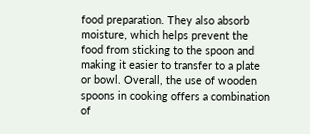food preparation. They also absorb moisture, which helps prevent the food from sticking to the spoon and making it easier to transfer to a plate or bowl. Overall, the use of wooden spoons in cooking offers a combination of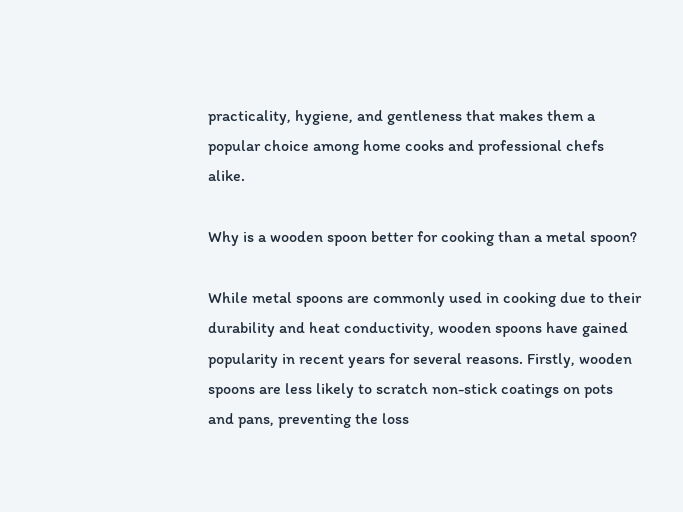practicality, hygiene, and gentleness that makes them a popular choice among home cooks and professional chefs alike.

Why is a wooden spoon better for cooking than a metal spoon?

While metal spoons are commonly used in cooking due to their durability and heat conductivity, wooden spoons have gained popularity in recent years for several reasons. Firstly, wooden spoons are less likely to scratch non-stick coatings on pots and pans, preventing the loss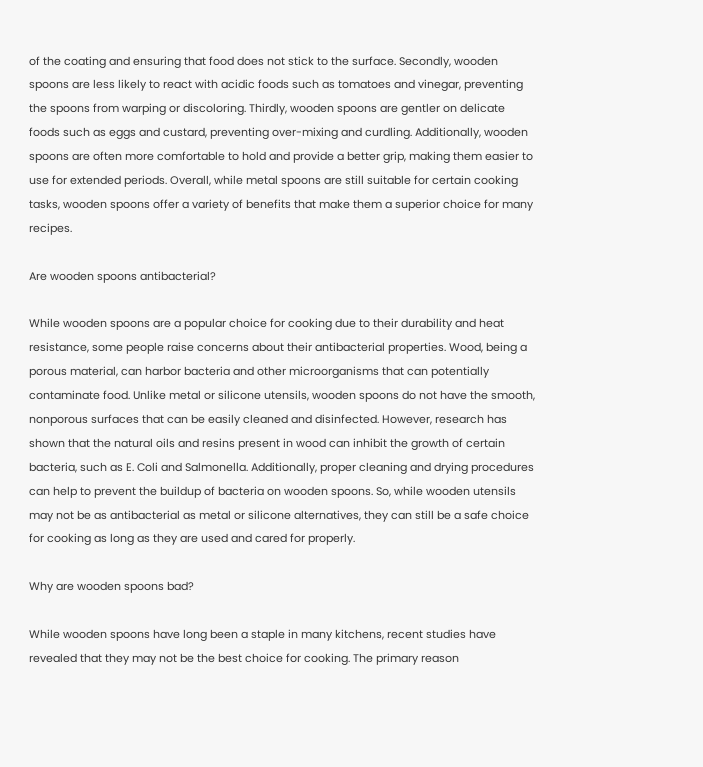of the coating and ensuring that food does not stick to the surface. Secondly, wooden spoons are less likely to react with acidic foods such as tomatoes and vinegar, preventing the spoons from warping or discoloring. Thirdly, wooden spoons are gentler on delicate foods such as eggs and custard, preventing over-mixing and curdling. Additionally, wooden spoons are often more comfortable to hold and provide a better grip, making them easier to use for extended periods. Overall, while metal spoons are still suitable for certain cooking tasks, wooden spoons offer a variety of benefits that make them a superior choice for many recipes.

Are wooden spoons antibacterial?

While wooden spoons are a popular choice for cooking due to their durability and heat resistance, some people raise concerns about their antibacterial properties. Wood, being a porous material, can harbor bacteria and other microorganisms that can potentially contaminate food. Unlike metal or silicone utensils, wooden spoons do not have the smooth, nonporous surfaces that can be easily cleaned and disinfected. However, research has shown that the natural oils and resins present in wood can inhibit the growth of certain bacteria, such as E. Coli and Salmonella. Additionally, proper cleaning and drying procedures can help to prevent the buildup of bacteria on wooden spoons. So, while wooden utensils may not be as antibacterial as metal or silicone alternatives, they can still be a safe choice for cooking as long as they are used and cared for properly.

Why are wooden spoons bad?

While wooden spoons have long been a staple in many kitchens, recent studies have revealed that they may not be the best choice for cooking. The primary reason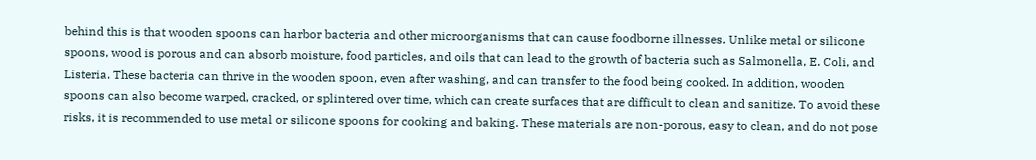behind this is that wooden spoons can harbor bacteria and other microorganisms that can cause foodborne illnesses. Unlike metal or silicone spoons, wood is porous and can absorb moisture, food particles, and oils that can lead to the growth of bacteria such as Salmonella, E. Coli, and Listeria. These bacteria can thrive in the wooden spoon, even after washing, and can transfer to the food being cooked. In addition, wooden spoons can also become warped, cracked, or splintered over time, which can create surfaces that are difficult to clean and sanitize. To avoid these risks, it is recommended to use metal or silicone spoons for cooking and baking. These materials are non-porous, easy to clean, and do not pose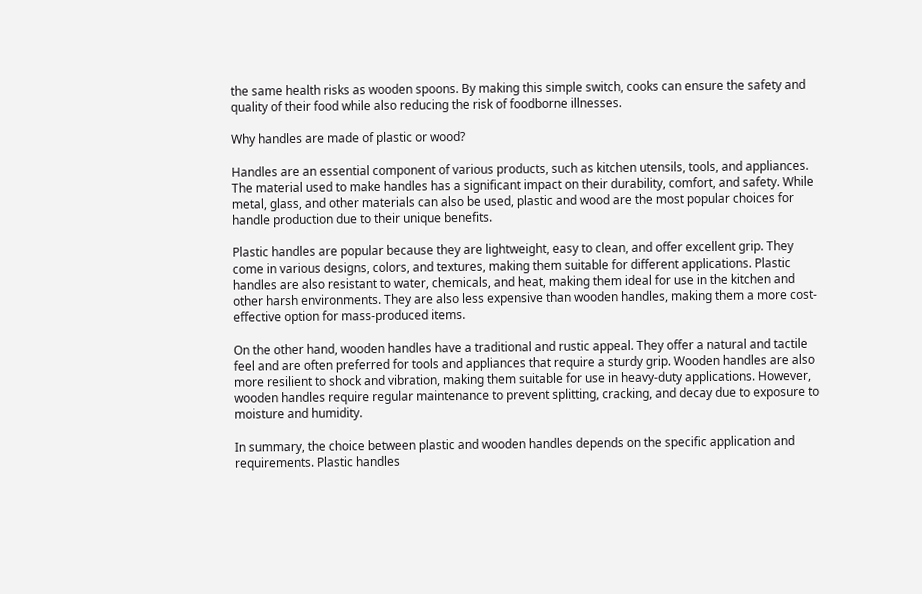the same health risks as wooden spoons. By making this simple switch, cooks can ensure the safety and quality of their food while also reducing the risk of foodborne illnesses.

Why handles are made of plastic or wood?

Handles are an essential component of various products, such as kitchen utensils, tools, and appliances. The material used to make handles has a significant impact on their durability, comfort, and safety. While metal, glass, and other materials can also be used, plastic and wood are the most popular choices for handle production due to their unique benefits.

Plastic handles are popular because they are lightweight, easy to clean, and offer excellent grip. They come in various designs, colors, and textures, making them suitable for different applications. Plastic handles are also resistant to water, chemicals, and heat, making them ideal for use in the kitchen and other harsh environments. They are also less expensive than wooden handles, making them a more cost-effective option for mass-produced items.

On the other hand, wooden handles have a traditional and rustic appeal. They offer a natural and tactile feel and are often preferred for tools and appliances that require a sturdy grip. Wooden handles are also more resilient to shock and vibration, making them suitable for use in heavy-duty applications. However, wooden handles require regular maintenance to prevent splitting, cracking, and decay due to exposure to moisture and humidity.

In summary, the choice between plastic and wooden handles depends on the specific application and requirements. Plastic handles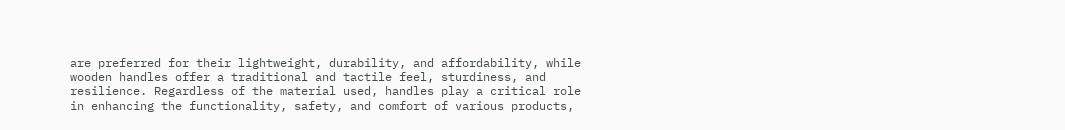are preferred for their lightweight, durability, and affordability, while wooden handles offer a traditional and tactile feel, sturdiness, and resilience. Regardless of the material used, handles play a critical role in enhancing the functionality, safety, and comfort of various products,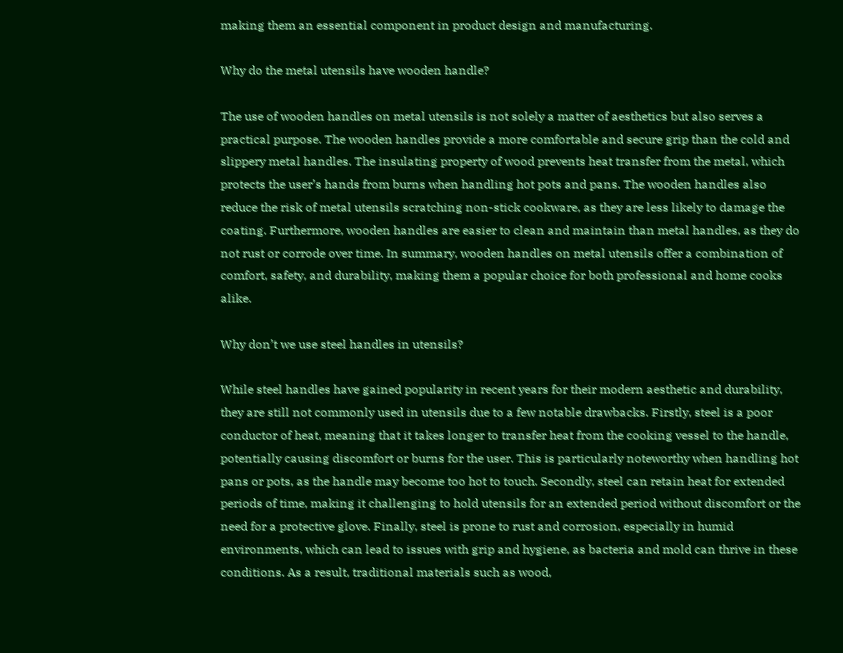making them an essential component in product design and manufacturing.

Why do the metal utensils have wooden handle?

The use of wooden handles on metal utensils is not solely a matter of aesthetics but also serves a practical purpose. The wooden handles provide a more comfortable and secure grip than the cold and slippery metal handles. The insulating property of wood prevents heat transfer from the metal, which protects the user’s hands from burns when handling hot pots and pans. The wooden handles also reduce the risk of metal utensils scratching non-stick cookware, as they are less likely to damage the coating. Furthermore, wooden handles are easier to clean and maintain than metal handles, as they do not rust or corrode over time. In summary, wooden handles on metal utensils offer a combination of comfort, safety, and durability, making them a popular choice for both professional and home cooks alike.

Why don’t we use steel handles in utensils?

While steel handles have gained popularity in recent years for their modern aesthetic and durability, they are still not commonly used in utensils due to a few notable drawbacks. Firstly, steel is a poor conductor of heat, meaning that it takes longer to transfer heat from the cooking vessel to the handle, potentially causing discomfort or burns for the user. This is particularly noteworthy when handling hot pans or pots, as the handle may become too hot to touch. Secondly, steel can retain heat for extended periods of time, making it challenging to hold utensils for an extended period without discomfort or the need for a protective glove. Finally, steel is prone to rust and corrosion, especially in humid environments, which can lead to issues with grip and hygiene, as bacteria and mold can thrive in these conditions. As a result, traditional materials such as wood,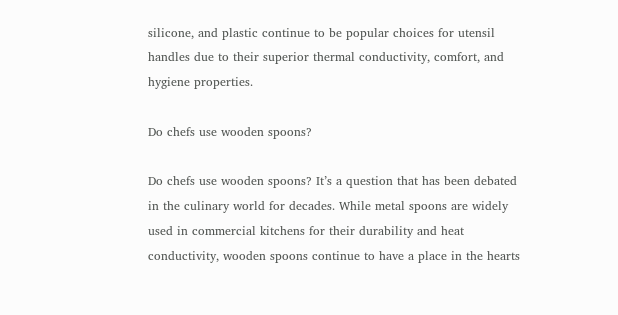silicone, and plastic continue to be popular choices for utensil handles due to their superior thermal conductivity, comfort, and hygiene properties.

Do chefs use wooden spoons?

Do chefs use wooden spoons? It’s a question that has been debated in the culinary world for decades. While metal spoons are widely used in commercial kitchens for their durability and heat conductivity, wooden spoons continue to have a place in the hearts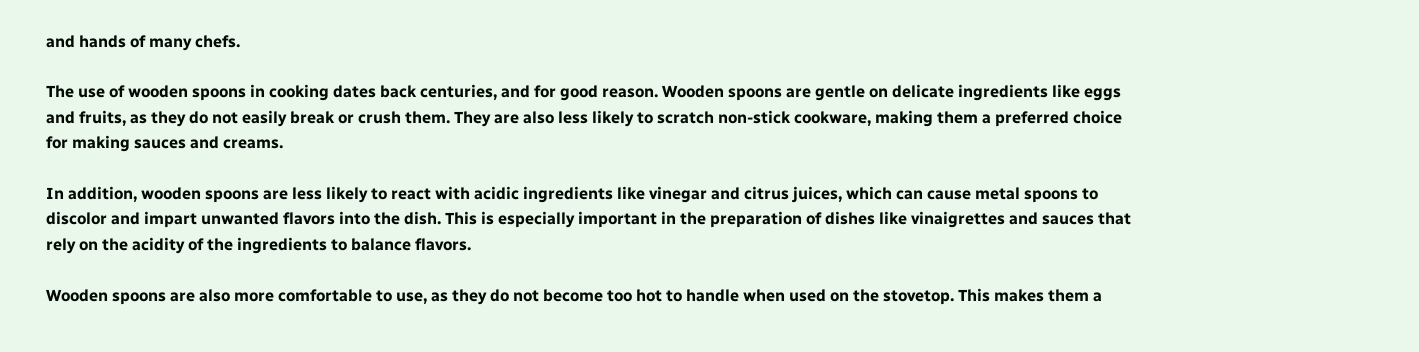and hands of many chefs.

The use of wooden spoons in cooking dates back centuries, and for good reason. Wooden spoons are gentle on delicate ingredients like eggs and fruits, as they do not easily break or crush them. They are also less likely to scratch non-stick cookware, making them a preferred choice for making sauces and creams.

In addition, wooden spoons are less likely to react with acidic ingredients like vinegar and citrus juices, which can cause metal spoons to discolor and impart unwanted flavors into the dish. This is especially important in the preparation of dishes like vinaigrettes and sauces that rely on the acidity of the ingredients to balance flavors.

Wooden spoons are also more comfortable to use, as they do not become too hot to handle when used on the stovetop. This makes them a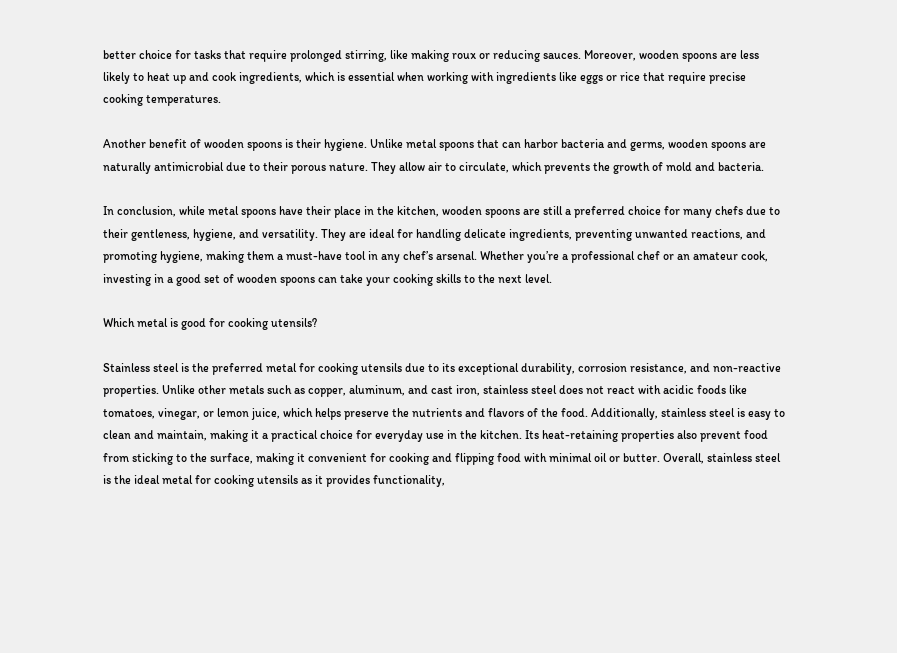better choice for tasks that require prolonged stirring, like making roux or reducing sauces. Moreover, wooden spoons are less likely to heat up and cook ingredients, which is essential when working with ingredients like eggs or rice that require precise cooking temperatures.

Another benefit of wooden spoons is their hygiene. Unlike metal spoons that can harbor bacteria and germs, wooden spoons are naturally antimicrobial due to their porous nature. They allow air to circulate, which prevents the growth of mold and bacteria.

In conclusion, while metal spoons have their place in the kitchen, wooden spoons are still a preferred choice for many chefs due to their gentleness, hygiene, and versatility. They are ideal for handling delicate ingredients, preventing unwanted reactions, and promoting hygiene, making them a must-have tool in any chef’s arsenal. Whether you’re a professional chef or an amateur cook, investing in a good set of wooden spoons can take your cooking skills to the next level.

Which metal is good for cooking utensils?

Stainless steel is the preferred metal for cooking utensils due to its exceptional durability, corrosion resistance, and non-reactive properties. Unlike other metals such as copper, aluminum, and cast iron, stainless steel does not react with acidic foods like tomatoes, vinegar, or lemon juice, which helps preserve the nutrients and flavors of the food. Additionally, stainless steel is easy to clean and maintain, making it a practical choice for everyday use in the kitchen. Its heat-retaining properties also prevent food from sticking to the surface, making it convenient for cooking and flipping food with minimal oil or butter. Overall, stainless steel is the ideal metal for cooking utensils as it provides functionality,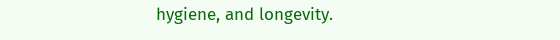hygiene, and longevity.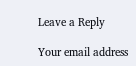Leave a Reply

Your email address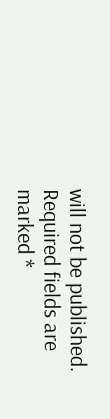will not be published. Required fields are marked *